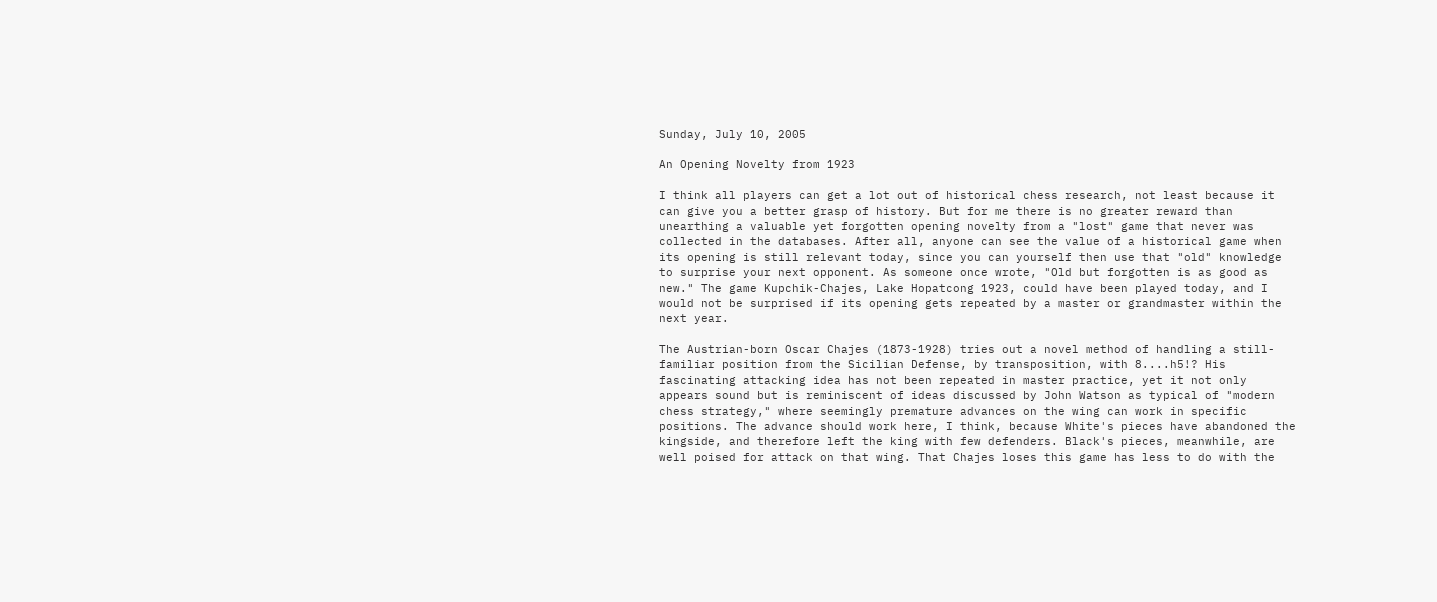Sunday, July 10, 2005

An Opening Novelty from 1923

I think all players can get a lot out of historical chess research, not least because it can give you a better grasp of history. But for me there is no greater reward than unearthing a valuable yet forgotten opening novelty from a "lost" game that never was collected in the databases. After all, anyone can see the value of a historical game when its opening is still relevant today, since you can yourself then use that "old" knowledge to surprise your next opponent. As someone once wrote, "Old but forgotten is as good as new." The game Kupchik-Chajes, Lake Hopatcong 1923, could have been played today, and I would not be surprised if its opening gets repeated by a master or grandmaster within the next year.

The Austrian-born Oscar Chajes (1873-1928) tries out a novel method of handling a still-familiar position from the Sicilian Defense, by transposition, with 8....h5!? His fascinating attacking idea has not been repeated in master practice, yet it not only appears sound but is reminiscent of ideas discussed by John Watson as typical of "modern chess strategy," where seemingly premature advances on the wing can work in specific positions. The advance should work here, I think, because White's pieces have abandoned the kingside, and therefore left the king with few defenders. Black's pieces, meanwhile, are well poised for attack on that wing. That Chajes loses this game has less to do with the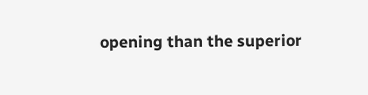opening than the superior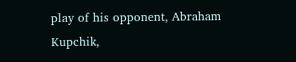play of his opponent, Abraham Kupchik,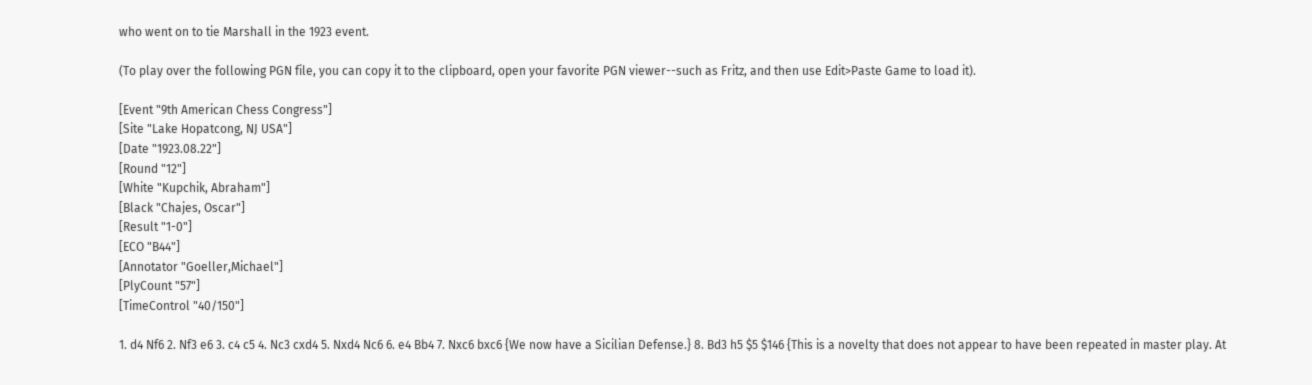who went on to tie Marshall in the 1923 event.

(To play over the following PGN file, you can copy it to the clipboard, open your favorite PGN viewer--such as Fritz, and then use Edit>Paste Game to load it).

[Event "9th American Chess Congress"]
[Site "Lake Hopatcong, NJ USA"]
[Date "1923.08.22"]
[Round "12"]
[White "Kupchik, Abraham"]
[Black "Chajes, Oscar"]
[Result "1-0"]
[ECO "B44"]
[Annotator "Goeller,Michael"]
[PlyCount "57"]
[TimeControl "40/150"]

1. d4 Nf6 2. Nf3 e6 3. c4 c5 4. Nc3 cxd4 5. Nxd4 Nc6 6. e4 Bb4 7. Nxc6 bxc6 {We now have a Sicilian Defense.} 8. Bd3 h5 $5 $146 {This is a novelty that does not appear to have been repeated in master play. At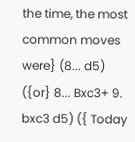the time, the most common moves were} (8... d5) ({or} 8... Bxc3+ 9. bxc3 d5) ({ Today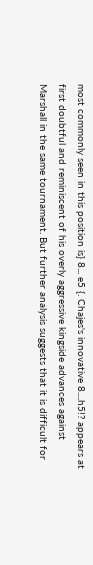most commonly seen in this position is} 8... e5 {. Chajes's innovative 8....h5!? appears at first doubtful and reminiscent of his overly aggressive kingside advances against Marshall in the same tournament. But further analysis suggests that it is difficult for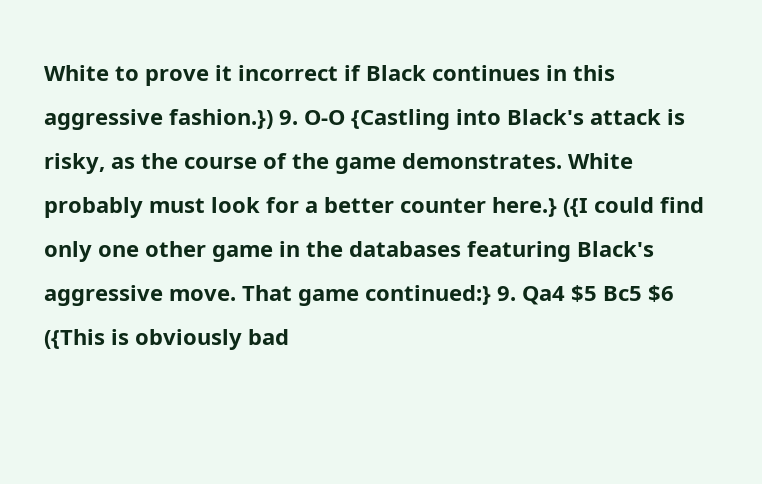White to prove it incorrect if Black continues in this aggressive fashion.}) 9. O-O {Castling into Black's attack is risky, as the course of the game demonstrates. White probably must look for a better counter here.} ({I could find only one other game in the databases featuring Black's aggressive move. That game continued:} 9. Qa4 $5 Bc5 $6 ({This is obviously bad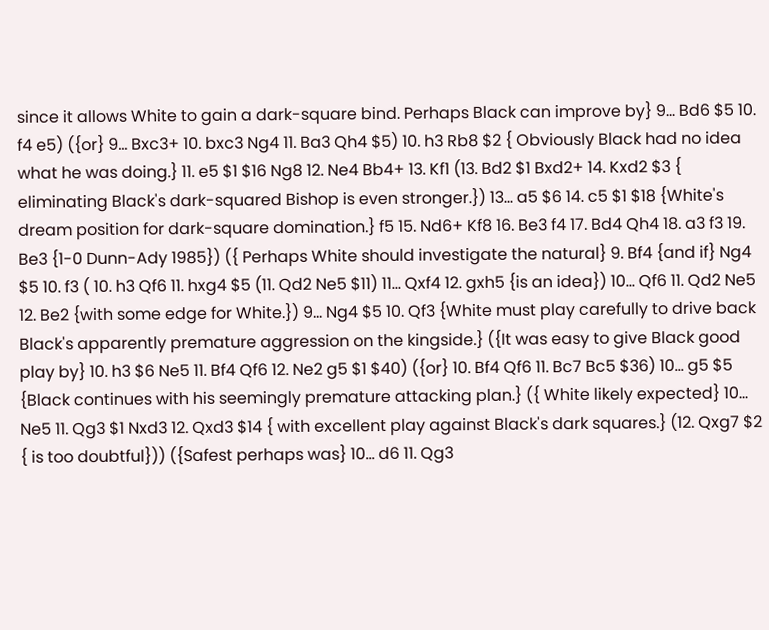since it allows White to gain a dark-square bind. Perhaps Black can improve by} 9... Bd6 $5 10. f4 e5) ({or} 9... Bxc3+ 10. bxc3 Ng4 11. Ba3 Qh4 $5) 10. h3 Rb8 $2 { Obviously Black had no idea what he was doing.} 11. e5 $1 $16 Ng8 12. Ne4 Bb4+ 13. Kf1 (13. Bd2 $1 Bxd2+ 14. Kxd2 $3 { eliminating Black's dark-squared Bishop is even stronger.}) 13... a5 $6 14. c5 $1 $18 {White's dream position for dark-square domination.} f5 15. Nd6+ Kf8 16. Be3 f4 17. Bd4 Qh4 18. a3 f3 19. Be3 {1-0 Dunn-Ady 1985}) ({ Perhaps White should investigate the natural} 9. Bf4 {and if} Ng4 $5 10. f3 ( 10. h3 Qf6 11. hxg4 $5 (11. Qd2 Ne5 $11) 11... Qxf4 12. gxh5 {is an idea}) 10... Qf6 11. Qd2 Ne5 12. Be2 {with some edge for White.}) 9... Ng4 $5 10. Qf3 {White must play carefully to drive back Black's apparently premature aggression on the kingside.} ({It was easy to give Black good play by} 10. h3 $6 Ne5 11. Bf4 Qf6 12. Ne2 g5 $1 $40) ({or} 10. Bf4 Qf6 11. Bc7 Bc5 $36) 10... g5 $5 {Black continues with his seemingly premature attacking plan.} ({ White likely expected} 10... Ne5 11. Qg3 $1 Nxd3 12. Qxd3 $14 { with excellent play against Black's dark squares.} (12. Qxg7 $2 { is too doubtful})) ({Safest perhaps was} 10... d6 11. Qg3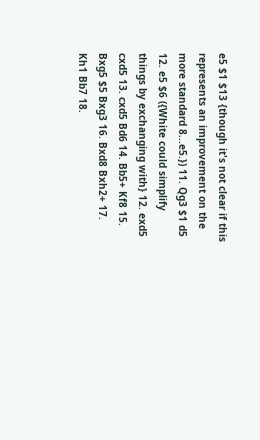e5 $1 $13 {though it's not clear if this represents an improvement on the more standard 8...e5.}) 11. Qg3 $1 d5 12. e5 $6 ({White could simplify things by exchanging with} 12. exd5 cxd5 13. cxd5 Bd6 14. Bb5+ Kf8 15. Bxg5 $5 Bxg3 16. Bxd8 Bxh2+ 17. Kh1 Bb7 18.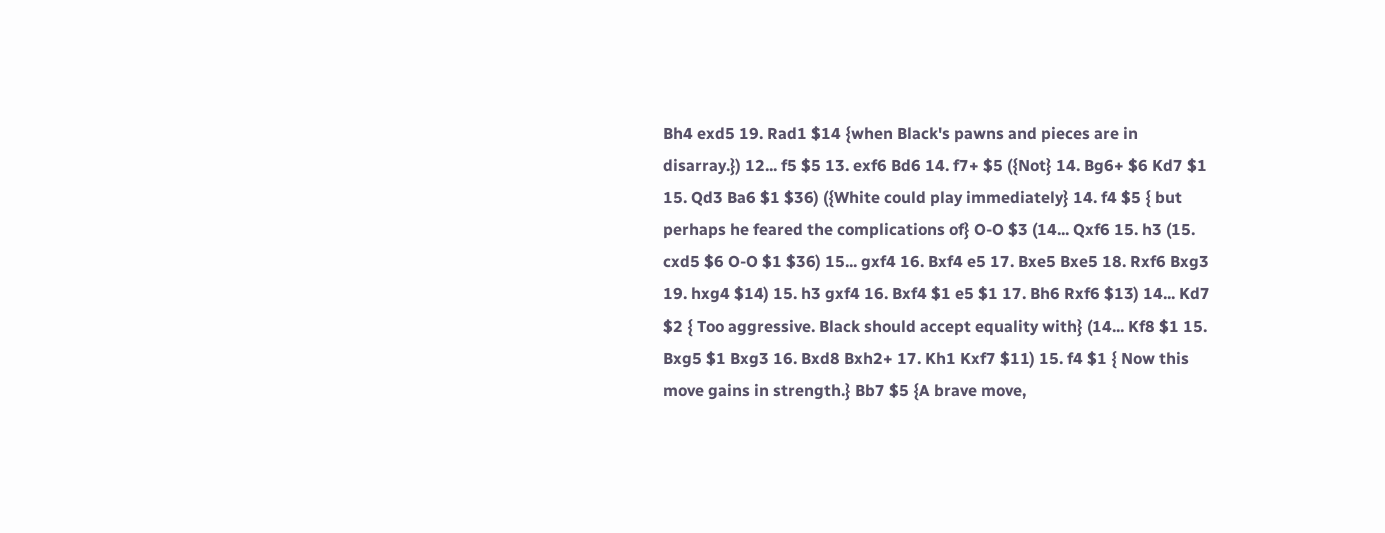Bh4 exd5 19. Rad1 $14 {when Black's pawns and pieces are in disarray.}) 12... f5 $5 13. exf6 Bd6 14. f7+ $5 ({Not} 14. Bg6+ $6 Kd7 $1 15. Qd3 Ba6 $1 $36) ({White could play immediately} 14. f4 $5 { but perhaps he feared the complications of} O-O $3 (14... Qxf6 15. h3 (15. cxd5 $6 O-O $1 $36) 15... gxf4 16. Bxf4 e5 17. Bxe5 Bxe5 18. Rxf6 Bxg3 19. hxg4 $14) 15. h3 gxf4 16. Bxf4 $1 e5 $1 17. Bh6 Rxf6 $13) 14... Kd7 $2 { Too aggressive. Black should accept equality with} (14... Kf8 $1 15. Bxg5 $1 Bxg3 16. Bxd8 Bxh2+ 17. Kh1 Kxf7 $11) 15. f4 $1 { Now this move gains in strength.} Bb7 $5 {A brave move,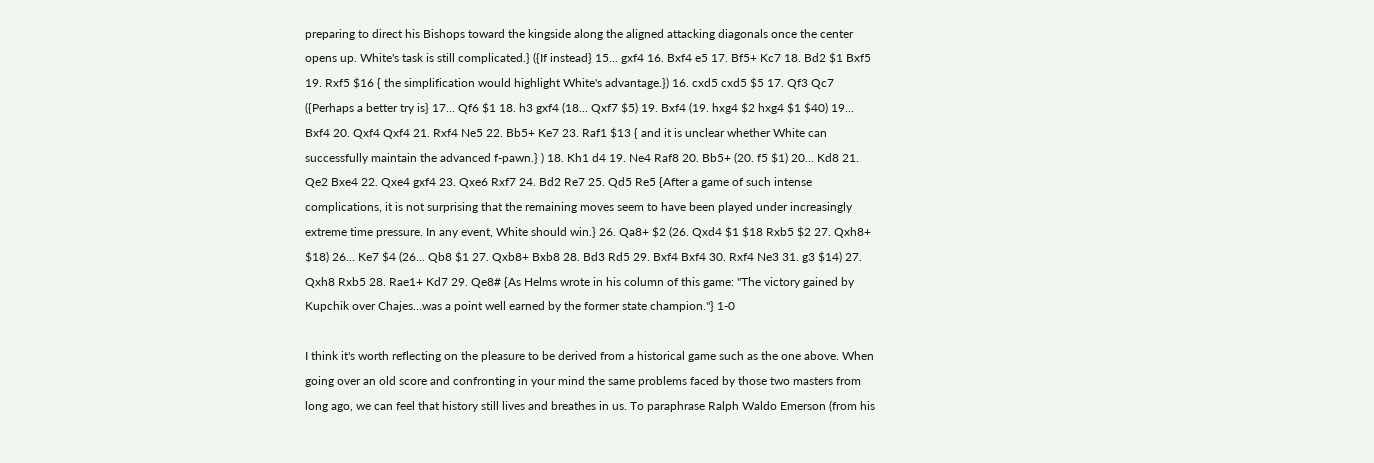preparing to direct his Bishops toward the kingside along the aligned attacking diagonals once the center opens up. White's task is still complicated.} ({If instead} 15... gxf4 16. Bxf4 e5 17. Bf5+ Kc7 18. Bd2 $1 Bxf5 19. Rxf5 $16 { the simplification would highlight White's advantage.}) 16. cxd5 cxd5 $5 17. Qf3 Qc7 ({Perhaps a better try is} 17... Qf6 $1 18. h3 gxf4 (18... Qxf7 $5) 19. Bxf4 (19. hxg4 $2 hxg4 $1 $40) 19... Bxf4 20. Qxf4 Qxf4 21. Rxf4 Ne5 22. Bb5+ Ke7 23. Raf1 $13 { and it is unclear whether White can successfully maintain the advanced f-pawn.} ) 18. Kh1 d4 19. Ne4 Raf8 20. Bb5+ (20. f5 $1) 20... Kd8 21. Qe2 Bxe4 22. Qxe4 gxf4 23. Qxe6 Rxf7 24. Bd2 Re7 25. Qd5 Re5 {After a game of such intense complications, it is not surprising that the remaining moves seem to have been played under increasingly extreme time pressure. In any event, White should win.} 26. Qa8+ $2 (26. Qxd4 $1 $18 Rxb5 $2 27. Qxh8+ $18) 26... Ke7 $4 (26... Qb8 $1 27. Qxb8+ Bxb8 28. Bd3 Rd5 29. Bxf4 Bxf4 30. Rxf4 Ne3 31. g3 $14) 27. Qxh8 Rxb5 28. Rae1+ Kd7 29. Qe8# {As Helms wrote in his column of this game: "The victory gained by Kupchik over Chajes...was a point well earned by the former state champion."} 1-0

I think it's worth reflecting on the pleasure to be derived from a historical game such as the one above. When going over an old score and confronting in your mind the same problems faced by those two masters from long ago, we can feel that history still lives and breathes in us. To paraphrase Ralph Waldo Emerson (from his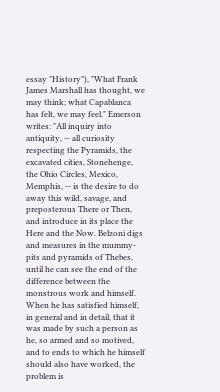essay "History"), "What Frank James Marshall has thought, we may think; what Capablanca has felt, we may feel." Emerson writes: "All inquiry into antiquity, -- all curiosity respecting the Pyramids, the excavated cities, Stonehenge, the Ohio Circles, Mexico, Memphis, -- is the desire to do away this wild, savage, and preposterous There or Then, and introduce in its place the Here and the Now. Belzoni digs and measures in the mummy-pits and pyramids of Thebes, until he can see the end of the difference between the monstrous work and himself. When he has satisfied himself, in general and in detail, that it was made by such a person as he, so armed and so motived, and to ends to which he himself should also have worked, the problem is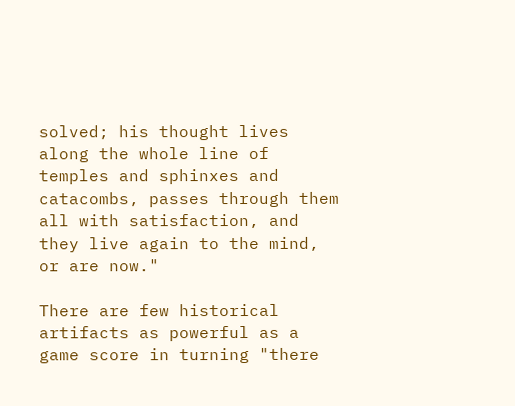solved; his thought lives along the whole line of temples and sphinxes and catacombs, passes through them all with satisfaction, and they live again to the mind, or are now."

There are few historical artifacts as powerful as a game score in turning "there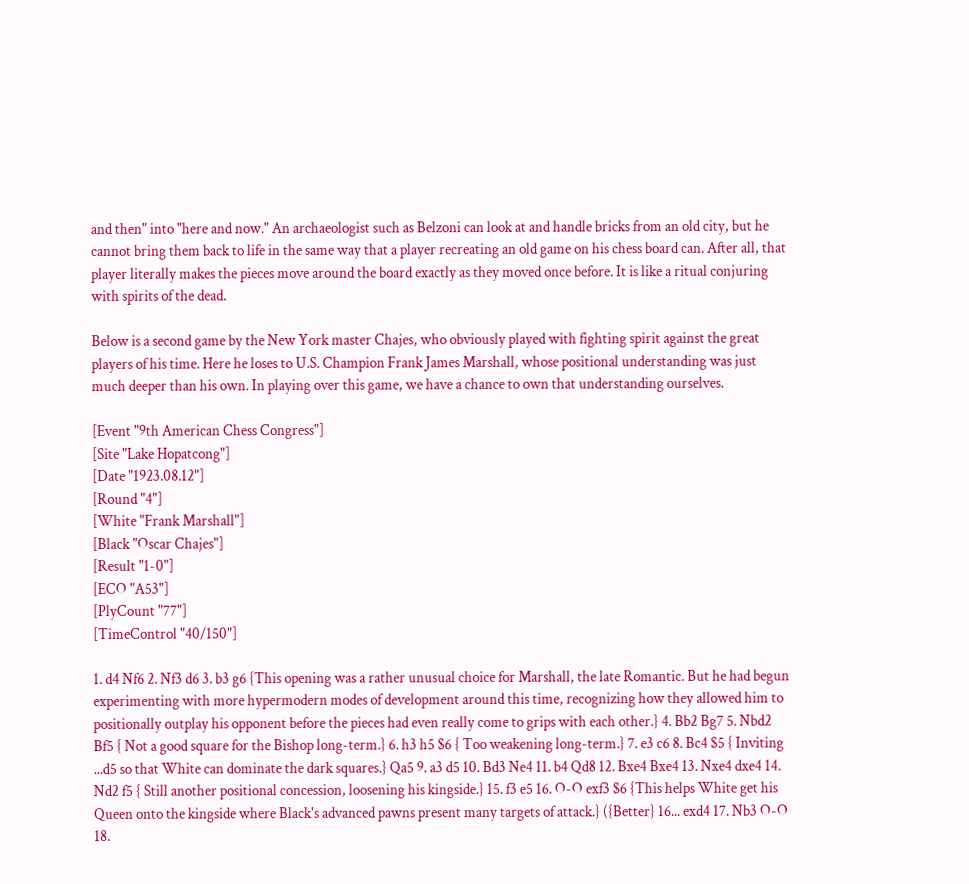and then" into "here and now." An archaeologist such as Belzoni can look at and handle bricks from an old city, but he cannot bring them back to life in the same way that a player recreating an old game on his chess board can. After all, that player literally makes the pieces move around the board exactly as they moved once before. It is like a ritual conjuring with spirits of the dead.

Below is a second game by the New York master Chajes, who obviously played with fighting spirit against the great players of his time. Here he loses to U.S. Champion Frank James Marshall, whose positional understanding was just much deeper than his own. In playing over this game, we have a chance to own that understanding ourselves.

[Event "9th American Chess Congress"]
[Site "Lake Hopatcong"]
[Date "1923.08.12"]
[Round "4"]
[White "Frank Marshall"]
[Black "Oscar Chajes"]
[Result "1-0"]
[ECO "A53"]
[PlyCount "77"]
[TimeControl "40/150"]

1. d4 Nf6 2. Nf3 d6 3. b3 g6 {This opening was a rather unusual choice for Marshall, the late Romantic. But he had begun experimenting with more hypermodern modes of development around this time, recognizing how they allowed him to positionally outplay his opponent before the pieces had even really come to grips with each other.} 4. Bb2 Bg7 5. Nbd2 Bf5 { Not a good square for the Bishop long-term.} 6. h3 h5 $6 { Too weakening long-term.} 7. e3 c6 8. Bc4 $5 { Inviting ...d5 so that White can dominate the dark squares.} Qa5 9. a3 d5 10. Bd3 Ne4 11. b4 Qd8 12. Bxe4 Bxe4 13. Nxe4 dxe4 14. Nd2 f5 { Still another positional concession, loosening his kingside.} 15. f3 e5 16. O-O exf3 $6 {This helps White get his Queen onto the kingside where Black's advanced pawns present many targets of attack.} ({Better} 16... exd4 17. Nb3 O-O 18.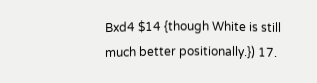Bxd4 $14 {though White is still much better positionally.}) 17.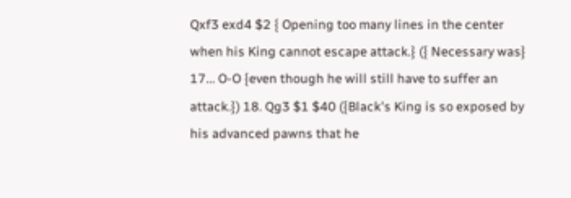Qxf3 exd4 $2 { Opening too many lines in the center when his King cannot escape attack.} ({ Necessary was} 17... O-O {even though he will still have to suffer an attack.}) 18. Qg3 $1 $40 ({Black's King is so exposed by his advanced pawns that he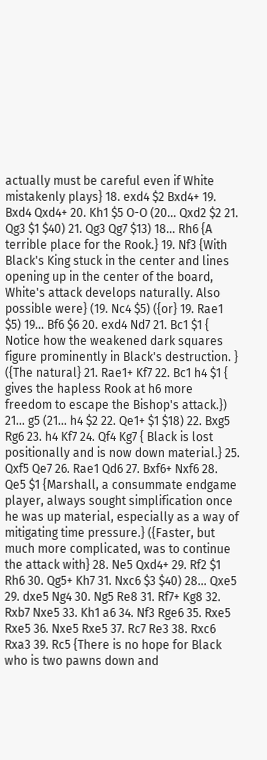actually must be careful even if White mistakenly plays} 18. exd4 $2 Bxd4+ 19. Bxd4 Qxd4+ 20. Kh1 $5 O-O (20... Qxd2 $2 21. Qg3 $1 $40) 21. Qg3 Qg7 $13) 18... Rh6 {A terrible place for the Rook.} 19. Nf3 {With Black's King stuck in the center and lines opening up in the center of the board, White's attack develops naturally. Also possible were} (19. Nc4 $5) ({or} 19. Rae1 $5) 19... Bf6 $6 20. exd4 Nd7 21. Bc1 $1 { Notice how the weakened dark squares figure prominently in Black's destruction. } ({The natural} 21. Rae1+ Kf7 22. Bc1 h4 $1 { gives the hapless Rook at h6 more freedom to escape the Bishop's attack.}) 21... g5 (21... h4 $2 22. Qe1+ $1 $18) 22. Bxg5 Rg6 23. h4 Kf7 24. Qf4 Kg7 { Black is lost positionally and is now down material.} 25. Qxf5 Qe7 26. Rae1 Qd6 27. Bxf6+ Nxf6 28. Qe5 $1 {Marshall, a consummate endgame player, always sought simplification once he was up material, especially as a way of mitigating time pressure.} ({Faster, but much more complicated, was to continue the attack with} 28. Ne5 Qxd4+ 29. Rf2 $1 Rh6 30. Qg5+ Kh7 31. Nxc6 $3 $40) 28... Qxe5 29. dxe5 Ng4 30. Ng5 Re8 31. Rf7+ Kg8 32. Rxb7 Nxe5 33. Kh1 a6 34. Nf3 Rge6 35. Rxe5 Rxe5 36. Nxe5 Rxe5 37. Rc7 Re3 38. Rxc6 Rxa3 39. Rc5 {There is no hope for Black who is two pawns down and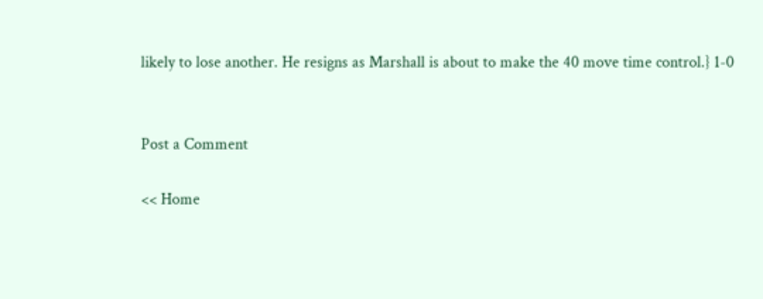likely to lose another. He resigns as Marshall is about to make the 40 move time control.} 1-0


Post a Comment

<< Home